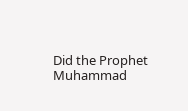Did the Prophet Muhammad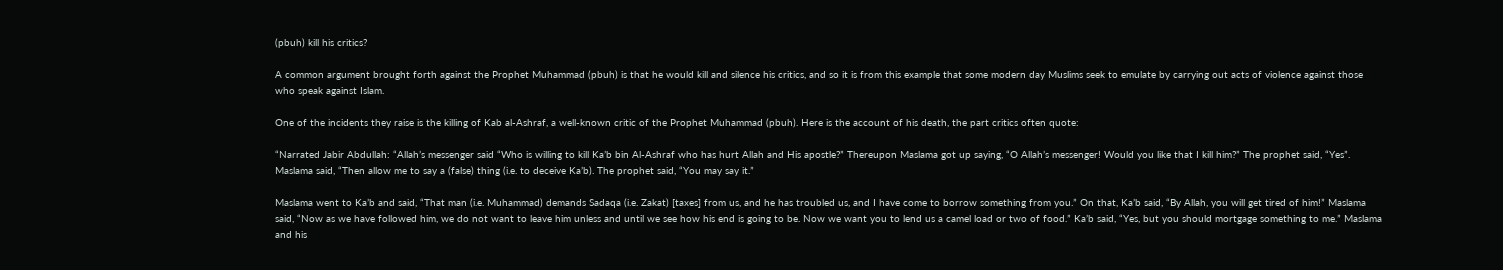(pbuh) kill his critics?

A common argument brought forth against the Prophet Muhammad (pbuh) is that he would kill and silence his critics, and so it is from this example that some modern day Muslims seek to emulate by carrying out acts of violence against those who speak against Islam.

One of the incidents they raise is the killing of Kab al-Ashraf, a well-known critic of the Prophet Muhammad (pbuh). Here is the account of his death, the part critics often quote:

“Narrated Jabir Abdullah: “Allah’s messenger said “Who is willing to kill Ka’b bin Al-Ashraf who has hurt Allah and His apostle?” Thereupon Maslama got up saying, “O Allah’s messenger! Would you like that I kill him?” The prophet said, “Yes”. Maslama said, “Then allow me to say a (false) thing (i.e. to deceive Ka’b). The prophet said, “You may say it.”

Maslama went to Ka’b and said, “That man (i.e. Muhammad) demands Sadaqa (i.e. Zakat) [taxes] from us, and he has troubled us, and I have come to borrow something from you.” On that, Ka’b said, “By Allah, you will get tired of him!” Maslama said, “Now as we have followed him, we do not want to leave him unless and until we see how his end is going to be. Now we want you to lend us a camel load or two of food.” Ka’b said, “Yes, but you should mortgage something to me.” Maslama and his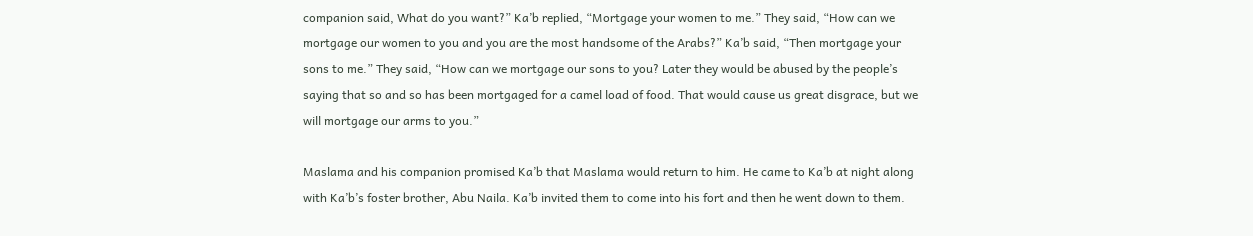companion said, What do you want?” Ka’b replied, “Mortgage your women to me.” They said, “How can we mortgage our women to you and you are the most handsome of the Arabs?” Ka’b said, “Then mortgage your sons to me.” They said, “How can we mortgage our sons to you? Later they would be abused by the people’s saying that so and so has been mortgaged for a camel load of food. That would cause us great disgrace, but we will mortgage our arms to you.”

Maslama and his companion promised Ka’b that Maslama would return to him. He came to Ka’b at night along with Ka’b’s foster brother, Abu Naila. Ka’b invited them to come into his fort and then he went down to them.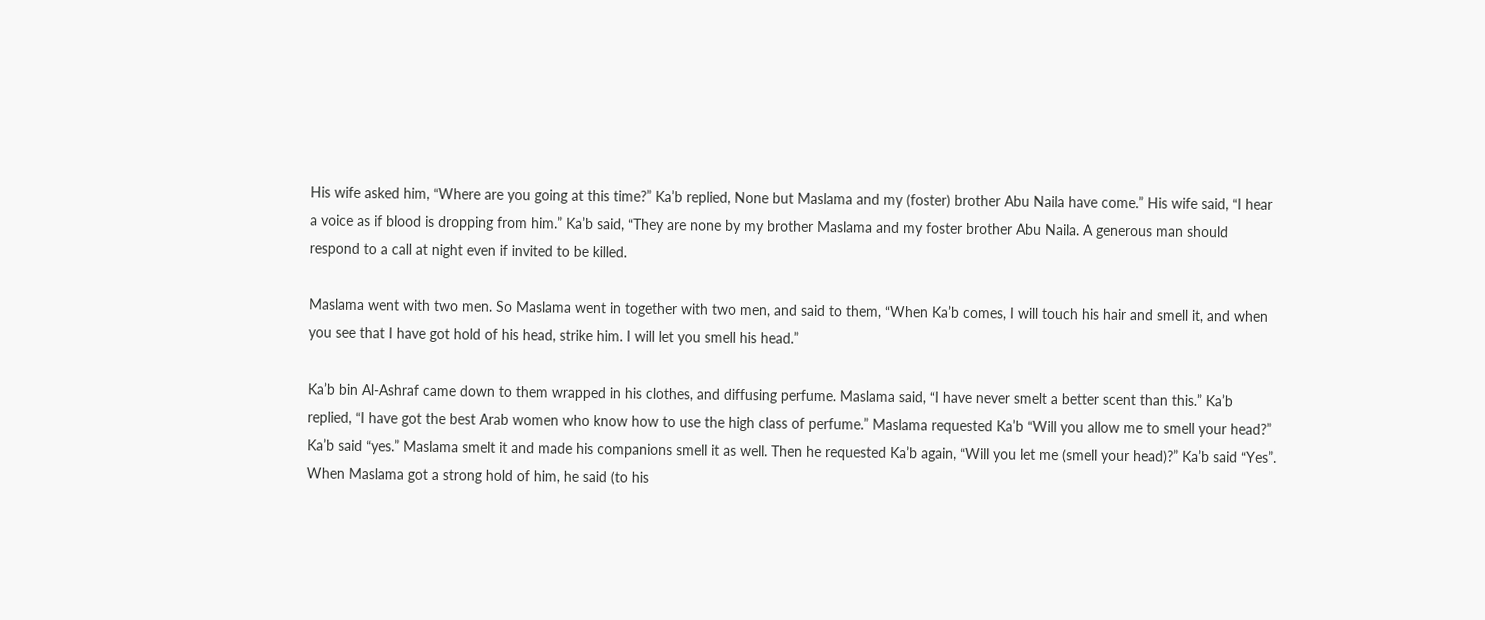His wife asked him, “Where are you going at this time?” Ka’b replied, None but Maslama and my (foster) brother Abu Naila have come.” His wife said, “I hear a voice as if blood is dropping from him.” Ka’b said, “They are none by my brother Maslama and my foster brother Abu Naila. A generous man should respond to a call at night even if invited to be killed.

Maslama went with two men. So Maslama went in together with two men, and said to them, “When Ka’b comes, I will touch his hair and smell it, and when you see that I have got hold of his head, strike him. I will let you smell his head.”

Ka’b bin Al-Ashraf came down to them wrapped in his clothes, and diffusing perfume. Maslama said, “I have never smelt a better scent than this.” Ka’b replied, “I have got the best Arab women who know how to use the high class of perfume.” Maslama requested Ka’b “Will you allow me to smell your head?” Ka’b said “yes.” Maslama smelt it and made his companions smell it as well. Then he requested Ka’b again, “Will you let me (smell your head)?” Ka’b said “Yes”. When Maslama got a strong hold of him, he said (to his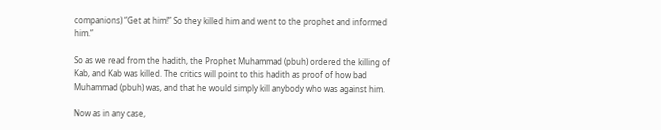companions) “Get at him!” So they killed him and went to the prophet and informed him.”

So as we read from the hadith, the Prophet Muhammad (pbuh) ordered the killing of Kab, and Kab was killed. The critics will point to this hadith as proof of how bad Muhammad (pbuh) was, and that he would simply kill anybody who was against him.

Now as in any case,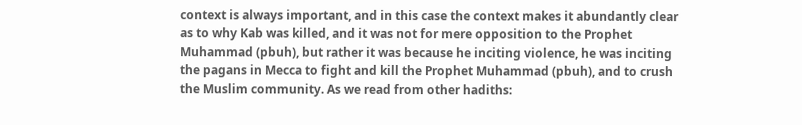context is always important, and in this case the context makes it abundantly clear as to why Kab was killed, and it was not for mere opposition to the Prophet Muhammad (pbuh), but rather it was because he inciting violence, he was inciting the pagans in Mecca to fight and kill the Prophet Muhammad (pbuh), and to crush the Muslim community. As we read from other hadiths: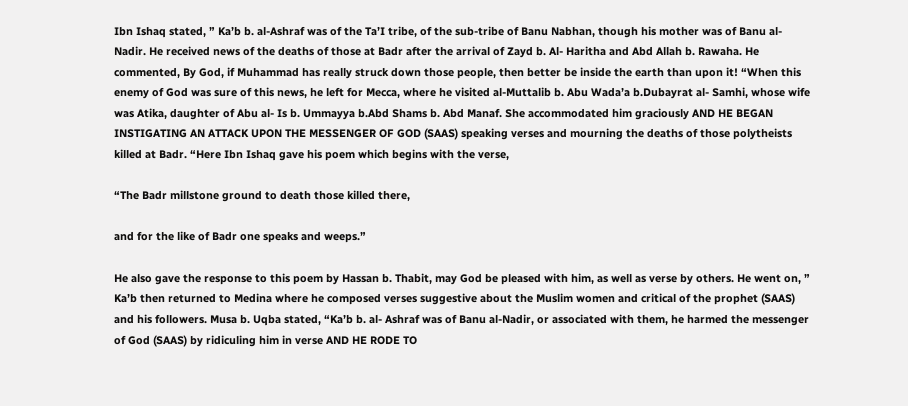Ibn Ishaq stated, ” Ka’b b. al-Ashraf was of the Ta’I tribe, of the sub-tribe of Banu Nabhan, though his mother was of Banu al-Nadir. He received news of the deaths of those at Badr after the arrival of Zayd b. Al- Haritha and Abd Allah b. Rawaha. He commented, By God, if Muhammad has really struck down those people, then better be inside the earth than upon it! “When this enemy of God was sure of this news, he left for Mecca, where he visited al-Muttalib b. Abu Wada’a b.Dubayrat al- Samhi, whose wife was Atika, daughter of Abu al- Is b. Ummayya b.Abd Shams b. Abd Manaf. She accommodated him graciously AND HE BEGAN INSTIGATING AN ATTACK UPON THE MESSENGER OF GOD (SAAS) speaking verses and mourning the deaths of those polytheists killed at Badr. “Here Ibn Ishaq gave his poem which begins with the verse,

“The Badr millstone ground to death those killed there,

and for the like of Badr one speaks and weeps.”

He also gave the response to this poem by Hassan b. Thabit, may God be pleased with him, as well as verse by others. He went on, ” Ka’b then returned to Medina where he composed verses suggestive about the Muslim women and critical of the prophet (SAAS) and his followers. Musa b. Uqba stated, “Ka’b b. al- Ashraf was of Banu al-Nadir, or associated with them, he harmed the messenger of God (SAAS) by ridiculing him in verse AND HE RODE TO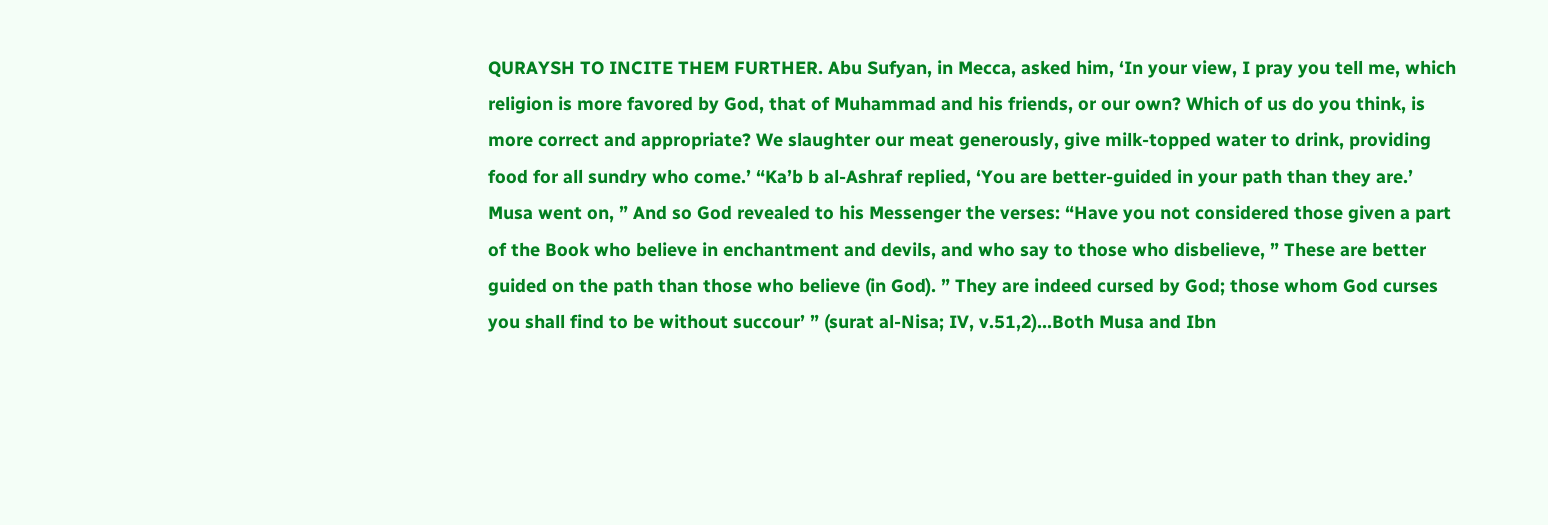QURAYSH TO INCITE THEM FURTHER. Abu Sufyan, in Mecca, asked him, ‘In your view, I pray you tell me, which religion is more favored by God, that of Muhammad and his friends, or our own? Which of us do you think, is more correct and appropriate? We slaughter our meat generously, give milk-topped water to drink, providing food for all sundry who come.’ “Ka’b b al-Ashraf replied, ‘You are better-guided in your path than they are.’ Musa went on, ” And so God revealed to his Messenger the verses: “Have you not considered those given a part of the Book who believe in enchantment and devils, and who say to those who disbelieve, ” These are better guided on the path than those who believe (in God). ” They are indeed cursed by God; those whom God curses you shall find to be without succour’ ” (surat al-Nisa; IV, v.51,2)…Both Musa and Ibn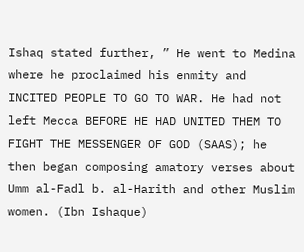Ishaq stated further, ” He went to Medina where he proclaimed his enmity and INCITED PEOPLE TO GO TO WAR. He had not left Mecca BEFORE HE HAD UNITED THEM TO FIGHT THE MESSENGER OF GOD (SAAS); he then began composing amatory verses about Umm al-Fadl b. al-Harith and other Muslim women. (Ibn Ishaque)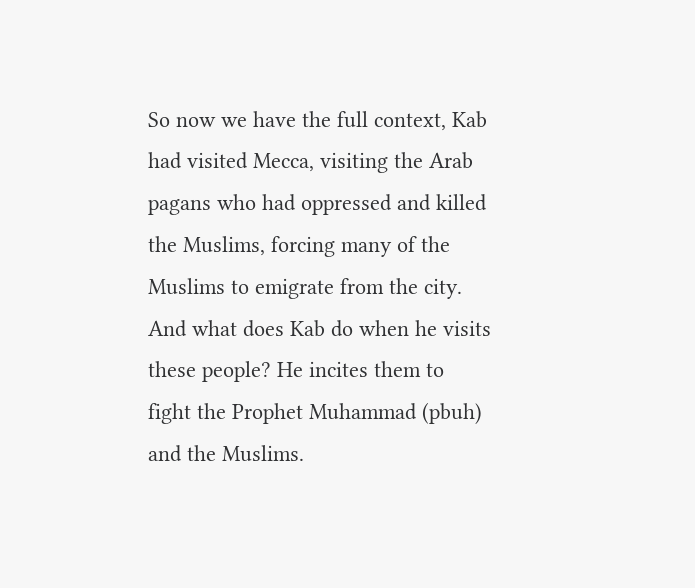So now we have the full context, Kab had visited Mecca, visiting the Arab pagans who had oppressed and killed the Muslims, forcing many of the Muslims to emigrate from the city. And what does Kab do when he visits these people? He incites them to fight the Prophet Muhammad (pbuh) and the Muslims.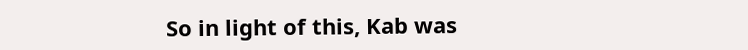So in light of this, Kab was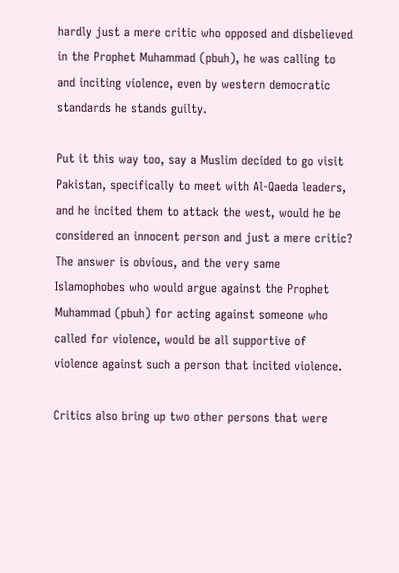hardly just a mere critic who opposed and disbelieved in the Prophet Muhammad (pbuh), he was calling to and inciting violence, even by western democratic standards he stands guilty.

Put it this way too, say a Muslim decided to go visit Pakistan, specifically to meet with Al-Qaeda leaders, and he incited them to attack the west, would he be considered an innocent person and just a mere critic? The answer is obvious, and the very same Islamophobes who would argue against the Prophet Muhammad (pbuh) for acting against someone who called for violence, would be all supportive of violence against such a person that incited violence.

Critics also bring up two other persons that were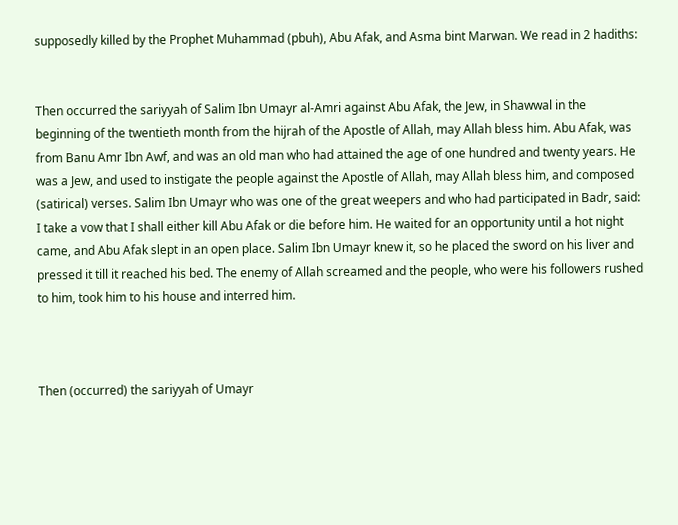supposedly killed by the Prophet Muhammad (pbuh), Abu Afak, and Asma bint Marwan. We read in 2 hadiths:


Then occurred the sariyyah of Salim Ibn Umayr al-Amri against Abu Afak, the Jew, in Shawwal in the beginning of the twentieth month from the hijrah of the Apostle of Allah, may Allah bless him. Abu Afak, was from Banu Amr Ibn Awf, and was an old man who had attained the age of one hundred and twenty years. He was a Jew, and used to instigate the people against the Apostle of Allah, may Allah bless him, and composed (satirical) verses. Salim Ibn Umayr who was one of the great weepers and who had participated in Badr, said: I take a vow that I shall either kill Abu Afak or die before him. He waited for an opportunity until a hot night came, and Abu Afak slept in an open place. Salim Ibn Umayr knew it, so he placed the sword on his liver and pressed it till it reached his bed. The enemy of Allah screamed and the people, who were his followers rushed to him, took him to his house and interred him.



Then (occurred) the sariyyah of Umayr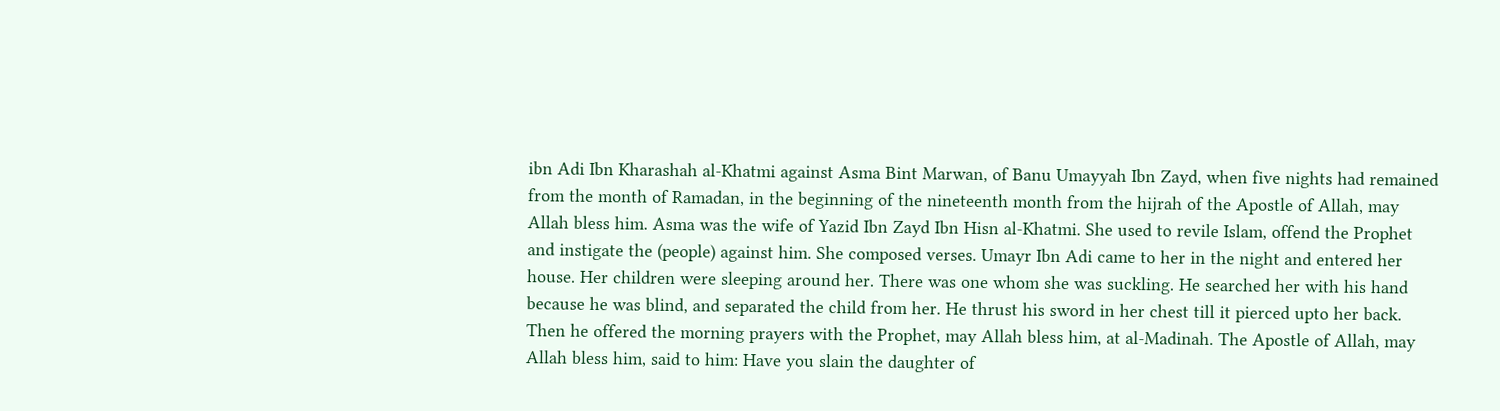ibn Adi Ibn Kharashah al-Khatmi against Asma Bint Marwan, of Banu Umayyah Ibn Zayd, when five nights had remained from the month of Ramadan, in the beginning of the nineteenth month from the hijrah of the Apostle of Allah, may Allah bless him. Asma was the wife of Yazid Ibn Zayd Ibn Hisn al-Khatmi. She used to revile Islam, offend the Prophet and instigate the (people) against him. She composed verses. Umayr Ibn Adi came to her in the night and entered her house. Her children were sleeping around her. There was one whom she was suckling. He searched her with his hand because he was blind, and separated the child from her. He thrust his sword in her chest till it pierced upto her back. Then he offered the morning prayers with the Prophet, may Allah bless him, at al-Madinah. The Apostle of Allah, may Allah bless him, said to him: Have you slain the daughter of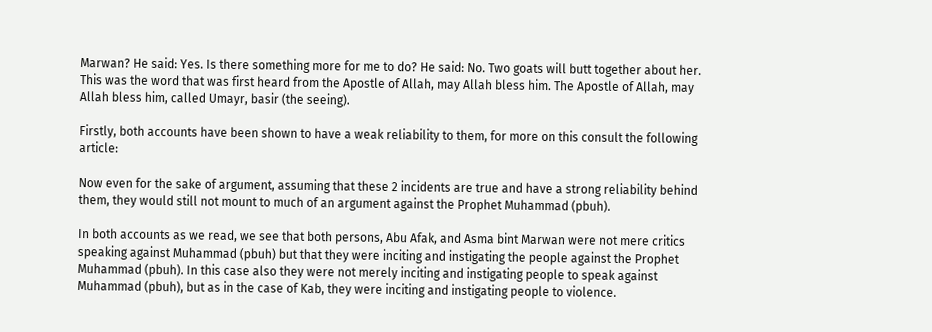Marwan? He said: Yes. Is there something more for me to do? He said: No. Two goats will butt together about her. This was the word that was first heard from the Apostle of Allah, may Allah bless him. The Apostle of Allah, may Allah bless him, called Umayr, basir (the seeing).

Firstly, both accounts have been shown to have a weak reliability to them, for more on this consult the following article:

Now even for the sake of argument, assuming that these 2 incidents are true and have a strong reliability behind them, they would still not mount to much of an argument against the Prophet Muhammad (pbuh).

In both accounts as we read, we see that both persons, Abu Afak, and Asma bint Marwan were not mere critics speaking against Muhammad (pbuh) but that they were inciting and instigating the people against the Prophet Muhammad (pbuh). In this case also they were not merely inciting and instigating people to speak against Muhammad (pbuh), but as in the case of Kab, they were inciting and instigating people to violence.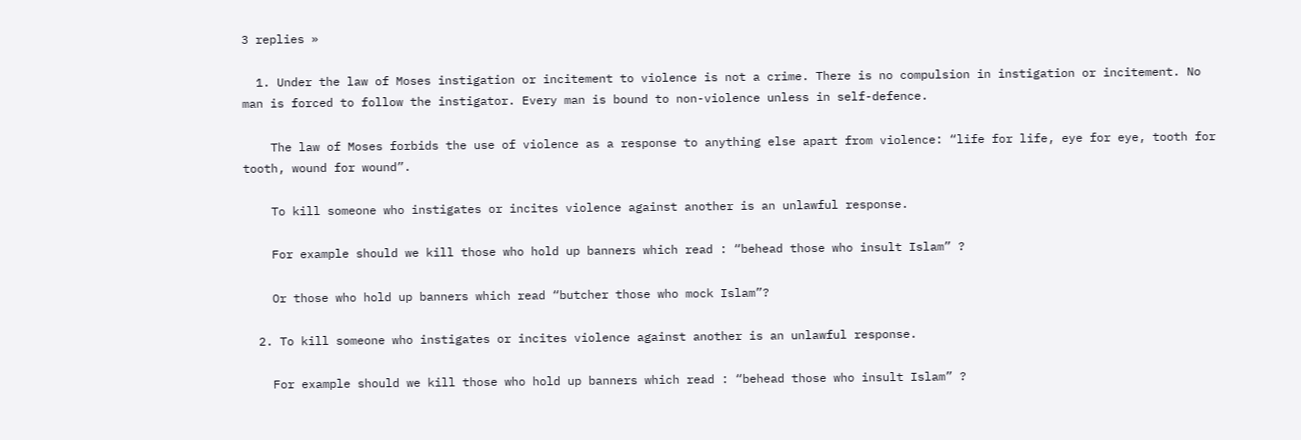3 replies »

  1. Under the law of Moses instigation or incitement to violence is not a crime. There is no compulsion in instigation or incitement. No man is forced to follow the instigator. Every man is bound to non-violence unless in self-defence.

    The law of Moses forbids the use of violence as a response to anything else apart from violence: “life for life, eye for eye, tooth for tooth, wound for wound”.

    To kill someone who instigates or incites violence against another is an unlawful response.

    For example should we kill those who hold up banners which read : “behead those who insult Islam” ?

    Or those who hold up banners which read “butcher those who mock Islam”?

  2. To kill someone who instigates or incites violence against another is an unlawful response.

    For example should we kill those who hold up banners which read : “behead those who insult Islam” ?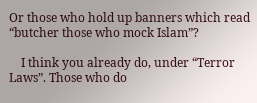Or those who hold up banners which read “butcher those who mock Islam”?

    I think you already do, under “Terror Laws”. Those who do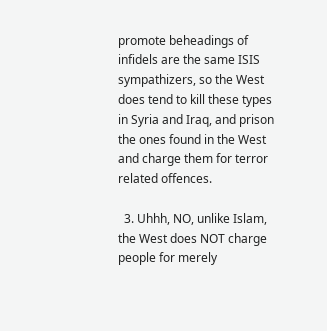promote beheadings of infidels are the same ISIS sympathizers, so the West does tend to kill these types in Syria and Iraq, and prison the ones found in the West and charge them for terror related offences.

  3. Uhhh, NO, unlike Islam, the West does NOT charge people for merely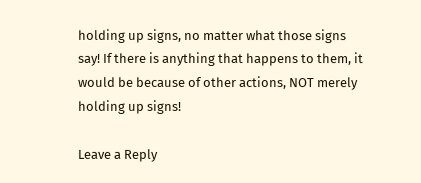holding up signs, no matter what those signs say! If there is anything that happens to them, it would be because of other actions, NOT merely holding up signs!

Leave a Reply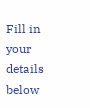Fill in your details below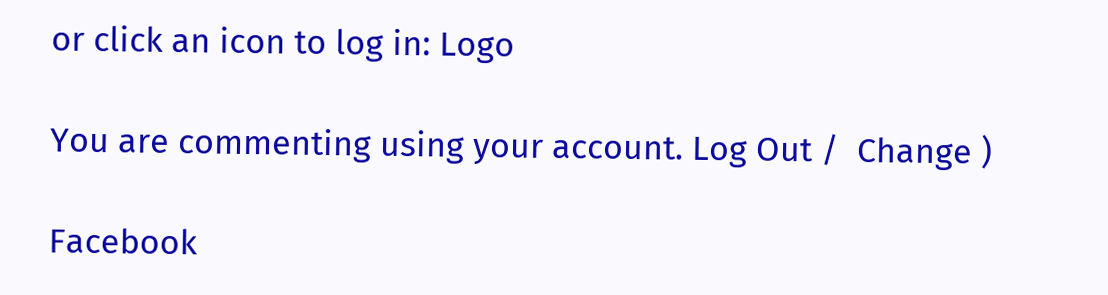or click an icon to log in: Logo

You are commenting using your account. Log Out /  Change )

Facebook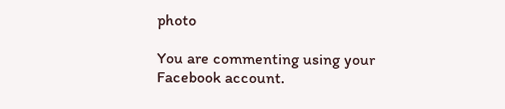photo

You are commenting using your Facebook account.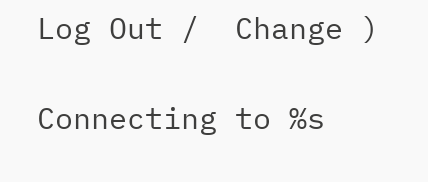Log Out /  Change )

Connecting to %s